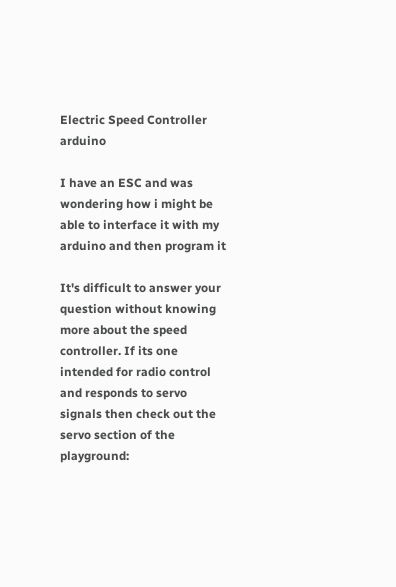Electric Speed Controller arduino

I have an ESC and was wondering how i might be able to interface it with my arduino and then program it

It's difficult to answer your question without knowing more about the speed controller. If its one intended for radio control and responds to servo signals then check out the servo section of the playground: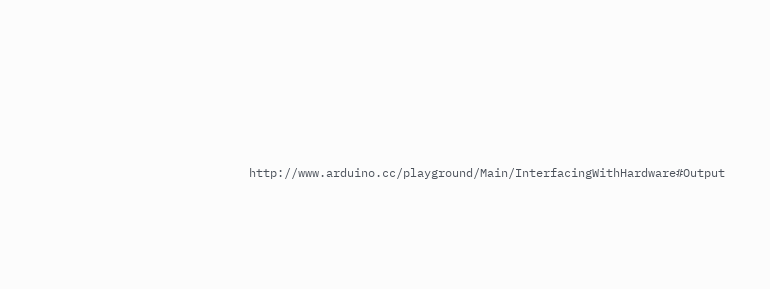http://www.arduino.cc/playground/Main/InterfacingWithHardware#Output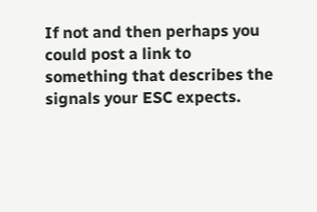If not and then perhaps you could post a link to something that describes the signals your ESC expects.